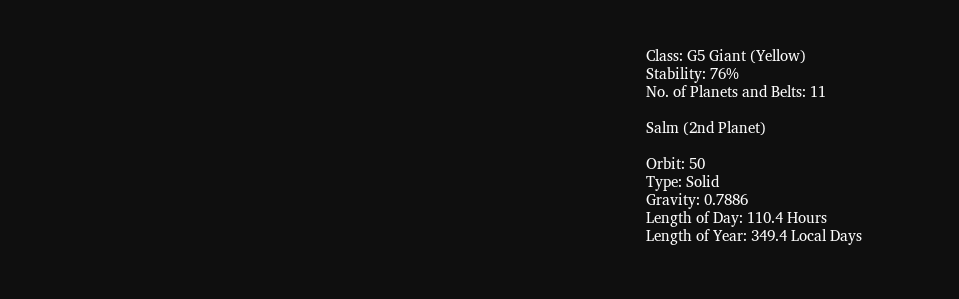Class: G5 Giant (Yellow)
Stability: 76%
No. of Planets and Belts: 11

Salm (2nd Planet)

Orbit: 50
Type: Solid
Gravity: 0.7886
Length of Day: 110.4 Hours
Length of Year: 349.4 Local Days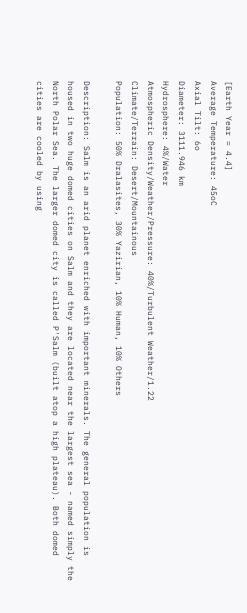[Earth Year = 4.4]
Average Temperature: 45oC
Axial Tilt: 6o
Diameter: 3111.946 km
Hydrosphere: 4%/Water
Atmospheric Density/Weather/Pressure: 40%/Turbulent Weather/1.22
Climate/Terrain: Desert/Mountainous
Population: 50% Dralasites, 30% Yazirian, 10% Human, 10% Others

Description: Salm is an arid planet enriched with important minerals. The general population is housed in two huge domed cities on Salm and they are located near the largest sea - named simply the North Polar Sea. The larger domed city is called P'Salm (built atop a high plateau). Both domed cities are cooled by using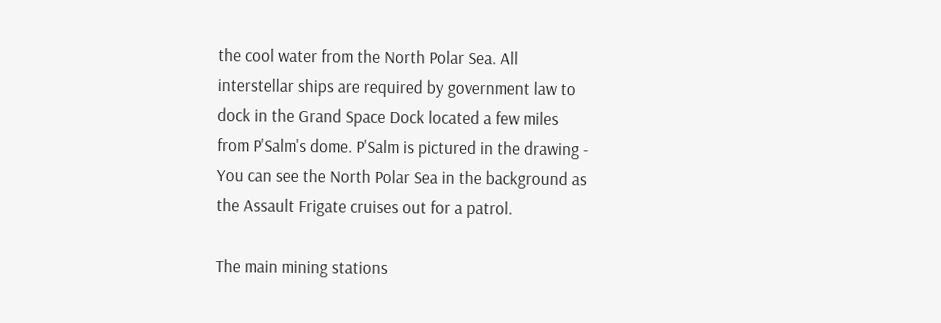the cool water from the North Polar Sea. All interstellar ships are required by government law to dock in the Grand Space Dock located a few miles from P'Salm's dome. P'Salm is pictured in the drawing - You can see the North Polar Sea in the background as the Assault Frigate cruises out for a patrol.

The main mining stations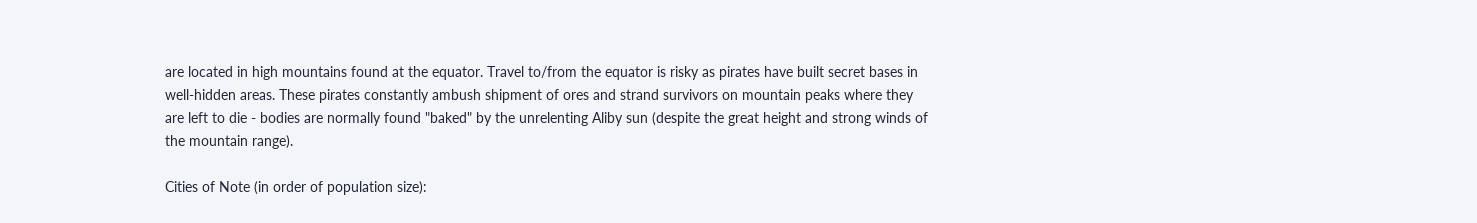are located in high mountains found at the equator. Travel to/from the equator is risky as pirates have built secret bases in well-hidden areas. These pirates constantly ambush shipment of ores and strand survivors on mountain peaks where they are left to die - bodies are normally found "baked" by the unrelenting Aliby sun (despite the great height and strong winds of the mountain range).

Cities of Note (in order of population size):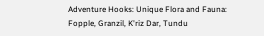Adventure Hooks: Unique Flora and Fauna: Fopple, Granzil, K'riz Dar, Tundu